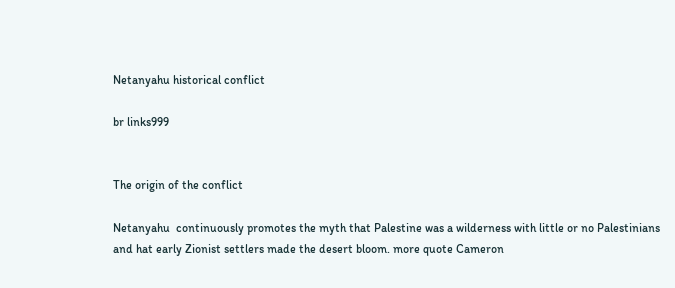Netanyahu historical conflict

br links999


The origin of the conflict

Netanyahu  continuously promotes the myth that Palestine was a wilderness with little or no Palestinians and hat early Zionist settlers made the desert bloom. more quote Cameron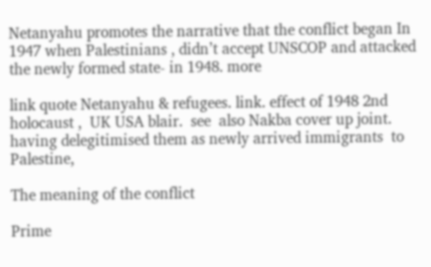Netanyahu promotes the narrative that the conflict began In 1947 when Palestinians , didn’t accept UNSCOP and attacked the newly formed state- in 1948. more

link quote Netanyahu & refugees. link. effect of 1948 2nd holocaust ,  UK USA blair.  see  also Nakba cover up joint. having delegitimised them as newly arrived immigrants  to Palestine,

The meaning of the conflict

Prime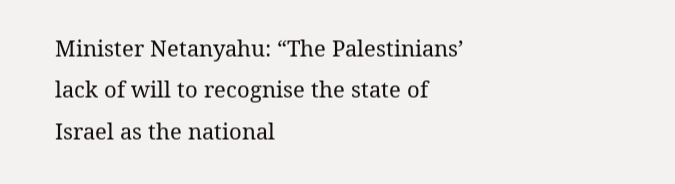Minister Netanyahu: “The Palestinians’ lack of will to recognise the state of Israel as the national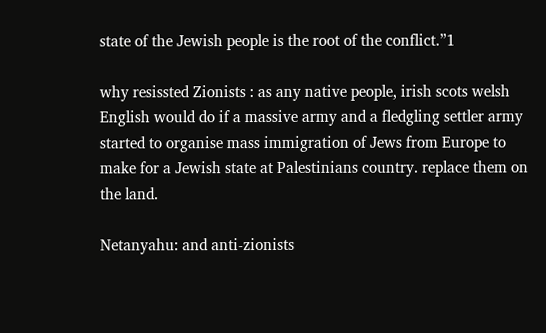state of the Jewish people is the root of the conflict.”1

why resissted Zionists : as any native people, irish scots welsh English would do if a massive army and a fledgling settler army started to organise mass immigration of Jews from Europe to make for a Jewish state at Palestinians country. replace them on the land.

Netanyahu: and anti-zionists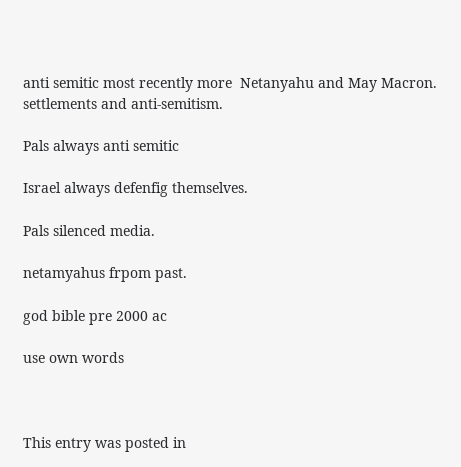anti semitic most recently more  Netanyahu and May Macron.  settlements and anti-semitism.

Pals always anti semitic

Israel always defenfig themselves.

Pals silenced media.

netamyahus frpom past.

god bible pre 2000 ac

use own words



This entry was posted in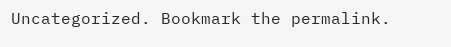Uncategorized. Bookmark the permalink.